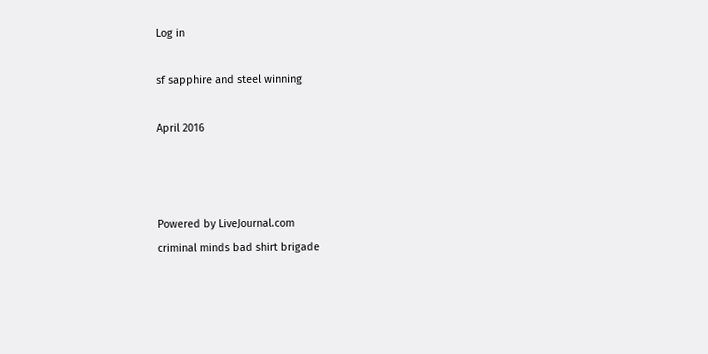Log in

sf sapphire and steel winning

April 2016



Powered by LiveJournal.com
criminal minds bad shirt brigade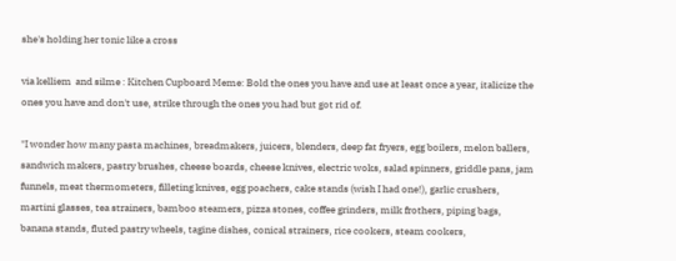she's holding her tonic like a cross

via kelliem  and silme : Kitchen Cupboard Meme: Bold the ones you have and use at least once a year, italicize the ones you have and don't use, strike through the ones you had but got rid of.

"I wonder how many pasta machines, breadmakers, juicers, blenders, deep fat fryers, egg boilers, melon ballers, sandwich makers, pastry brushes, cheese boards, cheese knives, electric woks, salad spinners, griddle pans, jam funnels, meat thermometers, filleting knives, egg poachers, cake stands (wish I had one!), garlic crushers, martini glasses, tea strainers, bamboo steamers, pizza stones, coffee grinders, milk frothers, piping bags, banana stands, fluted pastry wheels, tagine dishes, conical strainers, rice cookers, steam cookers,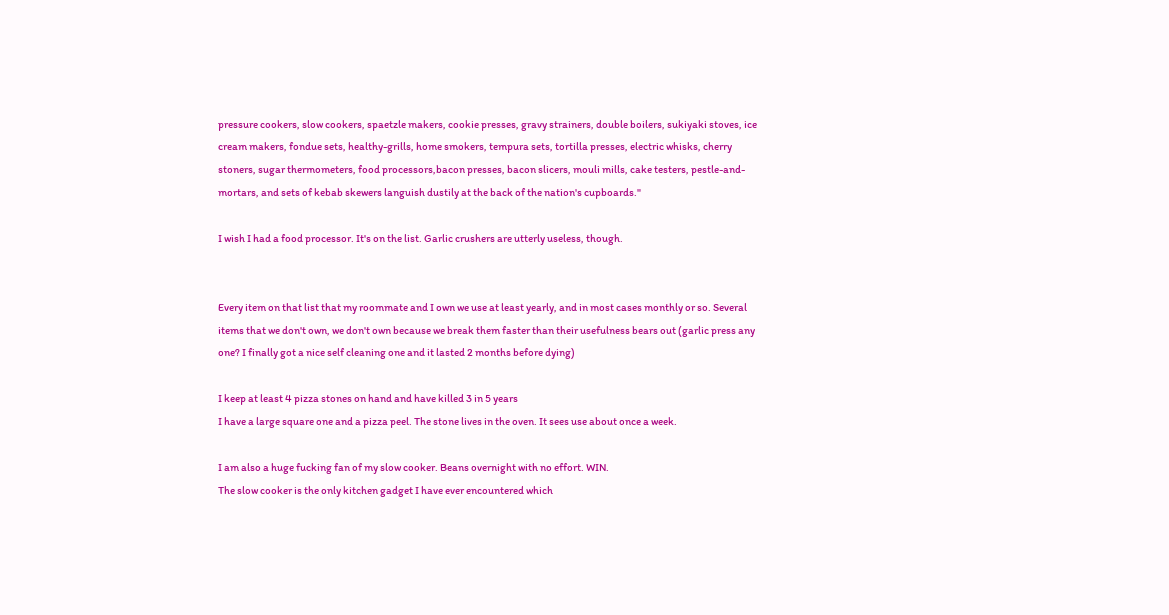pressure cookers, slow cookers, spaetzle makers, cookie presses, gravy strainers, double boilers, sukiyaki stoves, ice cream makers, fondue sets, healthy-grills, home smokers, tempura sets, tortilla presses, electric whisks, cherry stoners, sugar thermometers, food processors,bacon presses, bacon slicers, mouli mills, cake testers, pestle-and-mortars, and sets of kebab skewers languish dustily at the back of the nation's cupboards."

I wish I had a food processor. It's on the list. Garlic crushers are utterly useless, though.


Every item on that list that my roommate and I own we use at least yearly, and in most cases monthly or so. Several items that we don't own, we don't own because we break them faster than their usefulness bears out (garlic press any one? I finally got a nice self cleaning one and it lasted 2 months before dying)

I keep at least 4 pizza stones on hand and have killed 3 in 5 years
I have a large square one and a pizza peel. The stone lives in the oven. It sees use about once a week.

I am also a huge fucking fan of my slow cooker. Beans overnight with no effort. WIN.
The slow cooker is the only kitchen gadget I have ever encountered which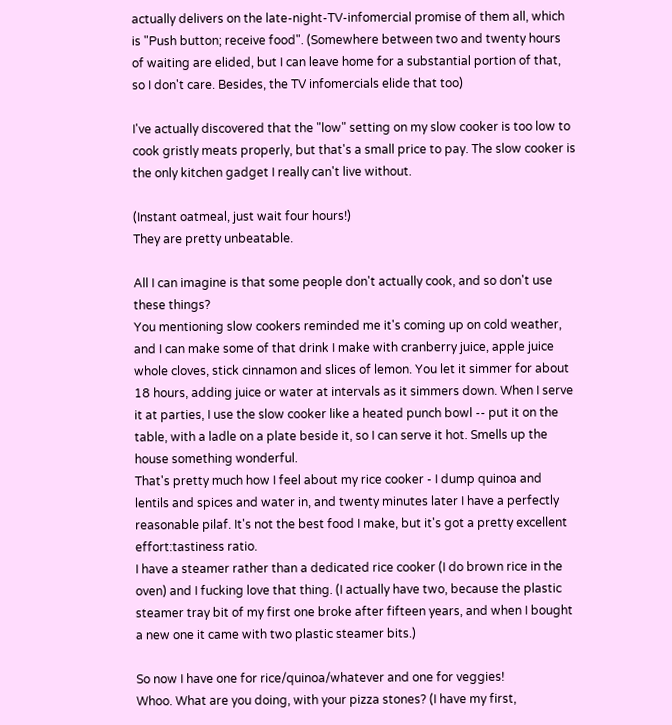actually delivers on the late-night-TV-infomercial promise of them all, which is "Push button; receive food". (Somewhere between two and twenty hours of waiting are elided, but I can leave home for a substantial portion of that, so I don't care. Besides, the TV infomercials elide that too)

I've actually discovered that the "low" setting on my slow cooker is too low to cook gristly meats properly, but that's a small price to pay. The slow cooker is the only kitchen gadget I really can't live without.

(Instant oatmeal, just wait four hours!)
They are pretty unbeatable.

All I can imagine is that some people don't actually cook, and so don't use these things?
You mentioning slow cookers reminded me it's coming up on cold weather, and I can make some of that drink I make with cranberry juice, apple juice whole cloves, stick cinnamon and slices of lemon. You let it simmer for about 18 hours, adding juice or water at intervals as it simmers down. When I serve it at parties, I use the slow cooker like a heated punch bowl -- put it on the table, with a ladle on a plate beside it, so I can serve it hot. Smells up the house something wonderful.
That's pretty much how I feel about my rice cooker - I dump quinoa and lentils and spices and water in, and twenty minutes later I have a perfectly reasonable pilaf. It's not the best food I make, but it's got a pretty excellent effort:tastiness ratio.
I have a steamer rather than a dedicated rice cooker (I do brown rice in the oven) and I fucking love that thing. (I actually have two, because the plastic steamer tray bit of my first one broke after fifteen years, and when I bought a new one it came with two plastic steamer bits.)

So now I have one for rice/quinoa/whatever and one for veggies!
Whoo. What are you doing, with your pizza stones? (I have my first,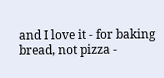and I love it - for baking bread, not pizza -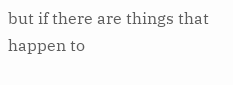but if there are things that happen to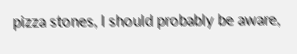pizza stones, I should probably be aware,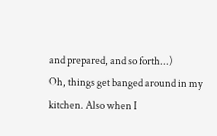and prepared, and so forth...)
Oh, things get banged around in my kitchen. Also when I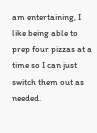am entertaining, I like being able to prep four pizzas at a time so I can just switch them out as needed.